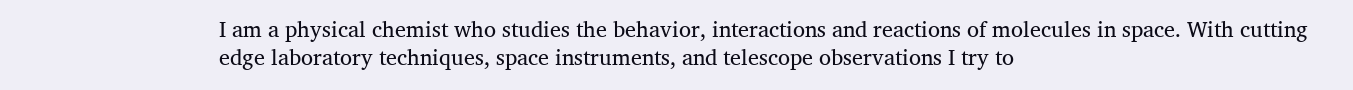I am a physical chemist who studies the behavior, interactions and reactions of molecules in space. With cutting edge laboratory techniques, space instruments, and telescope observations I try to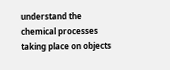understand the chemical processes taking place on objects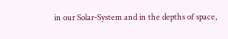in our Solar-System and in the depths of space,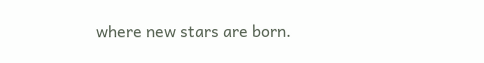where new stars are born.